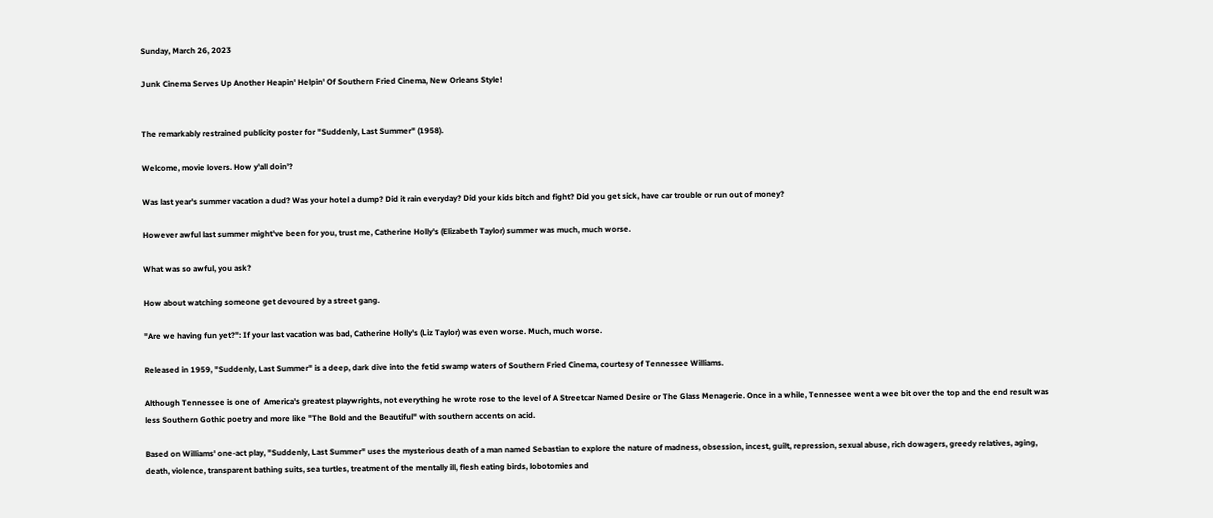Sunday, March 26, 2023

Junk Cinema Serves Up Another Heapin' Helpin' Of Southern Fried Cinema, New Orleans Style!


The remarkably restrained publicity poster for "Suddenly, Last Summer" (1958).

Welcome, movie lovers. How y'all doin'?

Was last year's summer vacation a dud? Was your hotel a dump? Did it rain everyday? Did your kids bitch and fight? Did you get sick, have car trouble or run out of money?

However awful last summer might've been for you, trust me, Catherine Holly's (Elizabeth Taylor) summer was much, much worse.

What was so awful, you ask?

How about watching someone get devoured by a street gang.

"Are we having fun yet?": If your last vacation was bad, Catherine Holly's (Liz Taylor) was even worse. Much, much worse.

Released in 1959, "Suddenly, Last Summer" is a deep, dark dive into the fetid swamp waters of Southern Fried Cinema, courtesy of Tennessee Williams.

Although Tennessee is one of  America's greatest playwrights, not everything he wrote rose to the level of A Streetcar Named Desire or The Glass Menagerie. Once in a while, Tennessee went a wee bit over the top and the end result was less Southern Gothic poetry and more like "The Bold and the Beautiful" with southern accents on acid.

Based on Williams' one-act play, "Suddenly, Last Summer" uses the mysterious death of a man named Sebastian to explore the nature of madness, obsession, incest, guilt, repression, sexual abuse, rich dowagers, greedy relatives, aging, death, violence, transparent bathing suits, sea turtles, treatment of the mentally ill, flesh eating birds, lobotomies and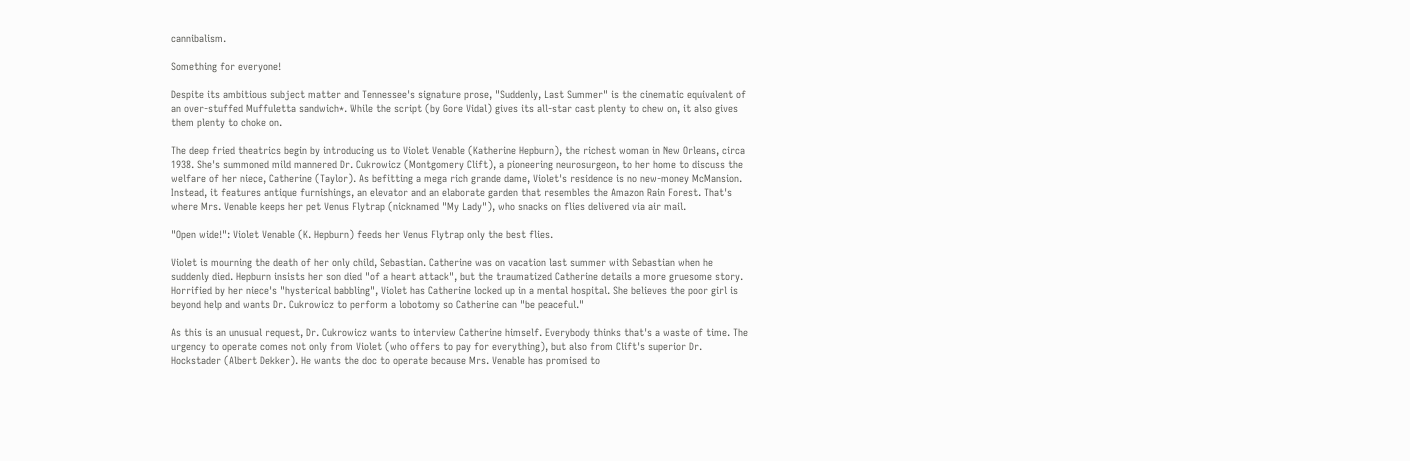cannibalism.

Something for everyone!

Despite its ambitious subject matter and Tennessee's signature prose, "Suddenly, Last Summer" is the cinematic equivalent of an over-stuffed Muffuletta sandwich*. While the script (by Gore Vidal) gives its all-star cast plenty to chew on, it also gives them plenty to choke on.

The deep fried theatrics begin by introducing us to Violet Venable (Katherine Hepburn), the richest woman in New Orleans, circa 1938. She's summoned mild mannered Dr. Cukrowicz (Montgomery Clift), a pioneering neurosurgeon, to her home to discuss the welfare of her niece, Catherine (Taylor). As befitting a mega rich grande dame, Violet's residence is no new-money McMansion. Instead, it features antique furnishings, an elevator and an elaborate garden that resembles the Amazon Rain Forest. That's where Mrs. Venable keeps her pet Venus Flytrap (nicknamed "My Lady"), who snacks on flies delivered via air mail.

"Open wide!": Violet Venable (K. Hepburn) feeds her Venus Flytrap only the best flies.

Violet is mourning the death of her only child, Sebastian. Catherine was on vacation last summer with Sebastian when he suddenly died. Hepburn insists her son died "of a heart attack", but the traumatized Catherine details a more gruesome story. Horrified by her niece's "hysterical babbling", Violet has Catherine locked up in a mental hospital. She believes the poor girl is beyond help and wants Dr. Cukrowicz to perform a lobotomy so Catherine can "be peaceful."

As this is an unusual request, Dr. Cukrowicz wants to interview Catherine himself. Everybody thinks that's a waste of time. The urgency to operate comes not only from Violet (who offers to pay for everything), but also from Clift's superior Dr. Hockstader (Albert Dekker). He wants the doc to operate because Mrs. Venable has promised to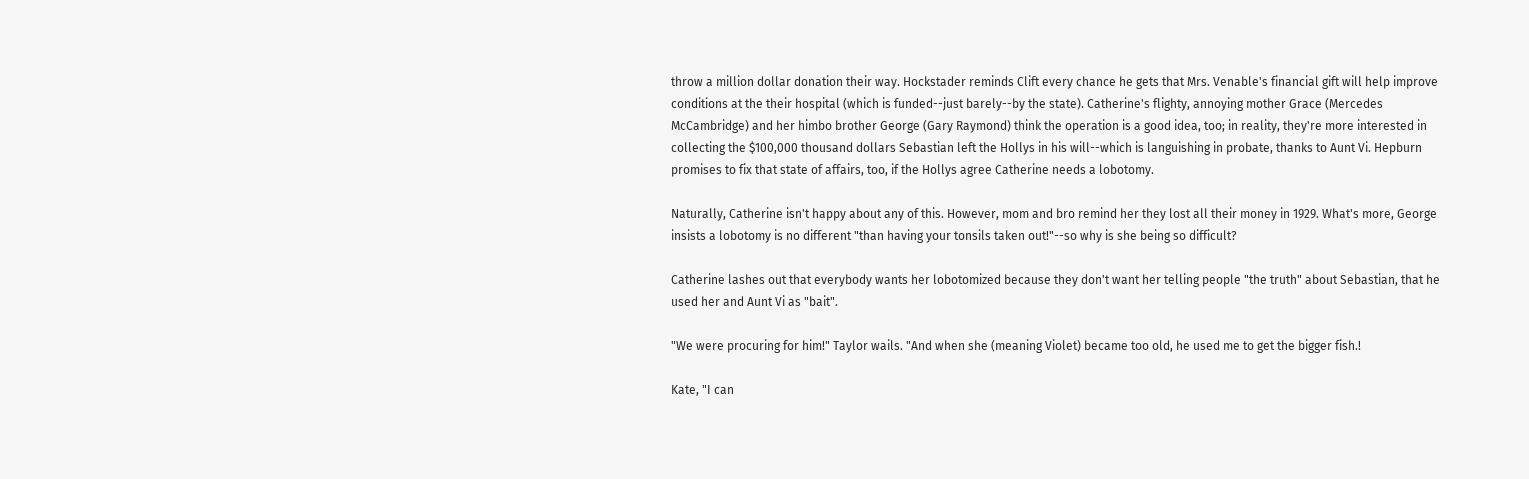throw a million dollar donation their way. Hockstader reminds Clift every chance he gets that Mrs. Venable's financial gift will help improve conditions at the their hospital (which is funded--just barely--by the state). Catherine's flighty, annoying mother Grace (Mercedes McCambridge) and her himbo brother George (Gary Raymond) think the operation is a good idea, too; in reality, they're more interested in collecting the $100,000 thousand dollars Sebastian left the Hollys in his will--which is languishing in probate, thanks to Aunt Vi. Hepburn promises to fix that state of affairs, too, if the Hollys agree Catherine needs a lobotomy.

Naturally, Catherine isn't happy about any of this. However, mom and bro remind her they lost all their money in 1929. What's more, George insists a lobotomy is no different "than having your tonsils taken out!"--so why is she being so difficult?

Catherine lashes out that everybody wants her lobotomized because they don't want her telling people "the truth" about Sebastian, that he used her and Aunt Vi as "bait".

"We were procuring for him!" Taylor wails. "And when she (meaning Violet) became too old, he used me to get the bigger fish.!

Kate, "I can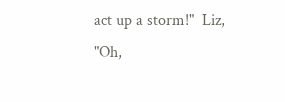act up a storm!"  Liz, "Oh,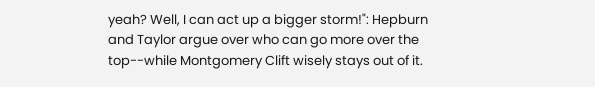yeah? Well, I can act up a bigger storm!": Hepburn and Taylor argue over who can go more over the top--while Montgomery Clift wisely stays out of it.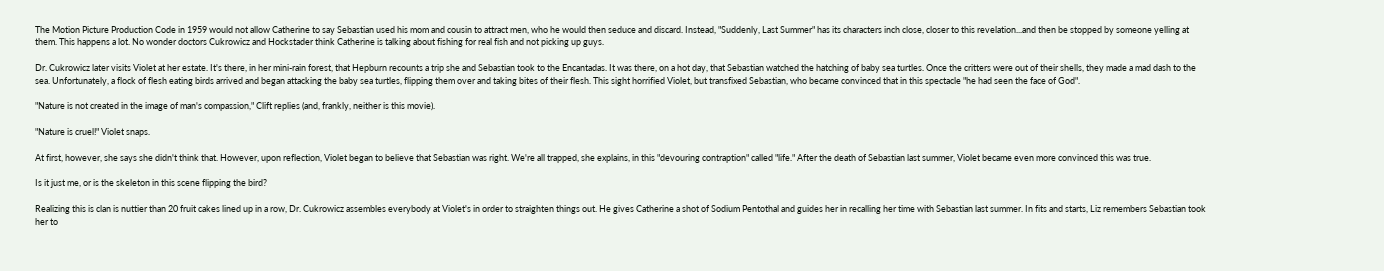The Motion Picture Production Code in 1959 would not allow Catherine to say Sebastian used his mom and cousin to attract men, who he would then seduce and discard. Instead, "Suddenly, Last Summer" has its characters inch close, closer to this revelation...and then be stopped by someone yelling at them. This happens a lot. No wonder doctors Cukrowicz and Hockstader think Catherine is talking about fishing for real fish and not picking up guys.

Dr. Cukrowicz later visits Violet at her estate. It's there, in her mini-rain forest, that Hepburn recounts a trip she and Sebastian took to the Encantadas. It was there, on a hot day, that Sebastian watched the hatching of baby sea turtles. Once the critters were out of their shells, they made a mad dash to the sea. Unfortunately, a flock of flesh eating birds arrived and began attacking the baby sea turtles, flipping them over and taking bites of their flesh. This sight horrified Violet, but transfixed Sebastian, who became convinced that in this spectacle "he had seen the face of God".

"Nature is not created in the image of man's compassion," Clift replies (and, frankly, neither is this movie).

"Nature is cruel!" Violet snaps.

At first, however, she says she didn't think that. However, upon reflection, Violet began to believe that Sebastian was right. We're all trapped, she explains, in this "devouring contraption" called "life." After the death of Sebastian last summer, Violet became even more convinced this was true.

Is it just me, or is the skeleton in this scene flipping the bird?

Realizing this is clan is nuttier than 20 fruit cakes lined up in a row, Dr. Cukrowicz assembles everybody at Violet's in order to straighten things out. He gives Catherine a shot of Sodium Pentothal and guides her in recalling her time with Sebastian last summer. In fits and starts, Liz remembers Sebastian took her to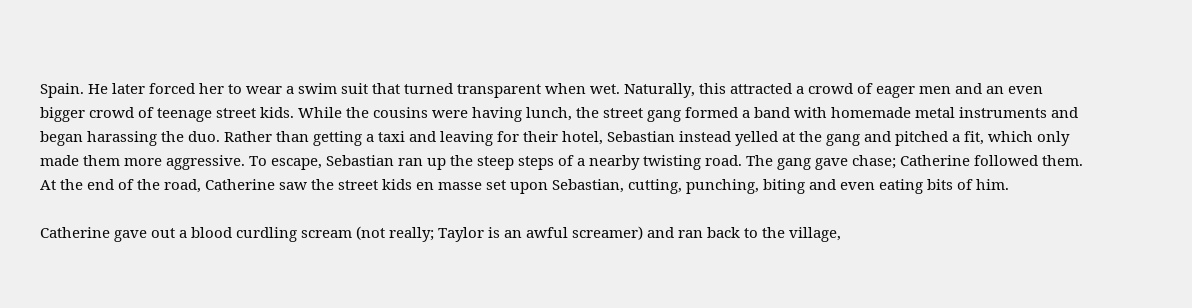Spain. He later forced her to wear a swim suit that turned transparent when wet. Naturally, this attracted a crowd of eager men and an even bigger crowd of teenage street kids. While the cousins were having lunch, the street gang formed a band with homemade metal instruments and began harassing the duo. Rather than getting a taxi and leaving for their hotel, Sebastian instead yelled at the gang and pitched a fit, which only made them more aggressive. To escape, Sebastian ran up the steep steps of a nearby twisting road. The gang gave chase; Catherine followed them. At the end of the road, Catherine saw the street kids en masse set upon Sebastian, cutting, punching, biting and even eating bits of him.

Catherine gave out a blood curdling scream (not really; Taylor is an awful screamer) and ran back to the village,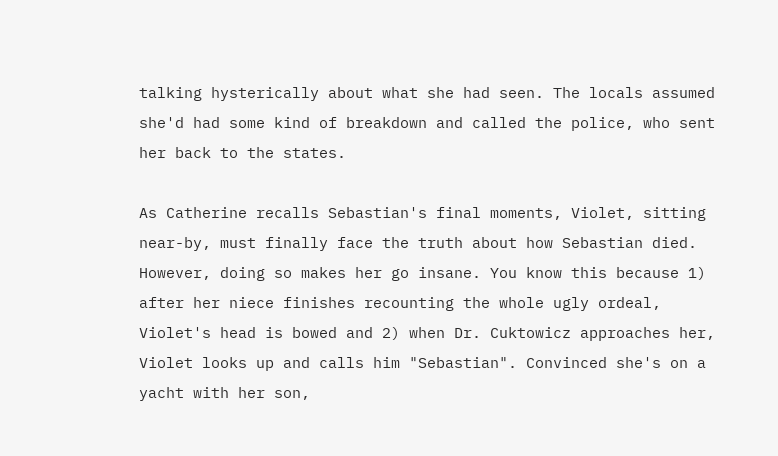talking hysterically about what she had seen. The locals assumed she'd had some kind of breakdown and called the police, who sent her back to the states.

As Catherine recalls Sebastian's final moments, Violet, sitting near-by, must finally face the truth about how Sebastian died. However, doing so makes her go insane. You know this because 1) after her niece finishes recounting the whole ugly ordeal, Violet's head is bowed and 2) when Dr. Cuktowicz approaches her, Violet looks up and calls him "Sebastian". Convinced she's on a yacht with her son,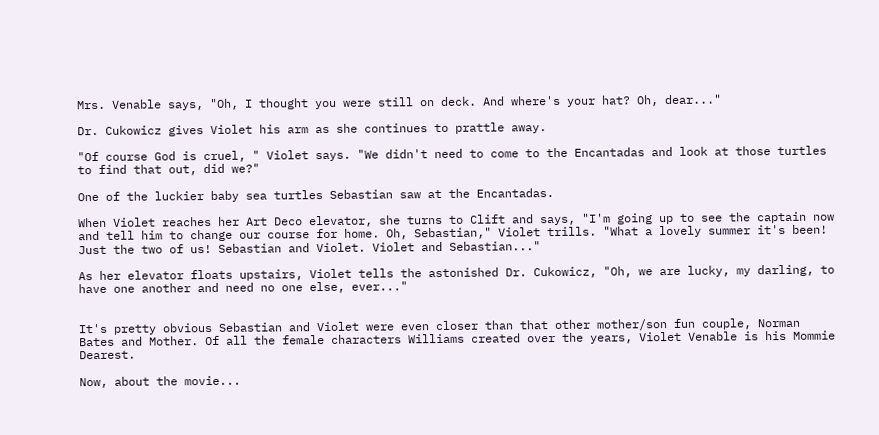Mrs. Venable says, "Oh, I thought you were still on deck. And where's your hat? Oh, dear..."

Dr. Cukowicz gives Violet his arm as she continues to prattle away.

"Of course God is cruel, " Violet says. "We didn't need to come to the Encantadas and look at those turtles to find that out, did we?"

One of the luckier baby sea turtles Sebastian saw at the Encantadas.

When Violet reaches her Art Deco elevator, she turns to Clift and says, "I'm going up to see the captain now and tell him to change our course for home. Oh, Sebastian," Violet trills. "What a lovely summer it's been! Just the two of us! Sebastian and Violet. Violet and Sebastian..."

As her elevator floats upstairs, Violet tells the astonished Dr. Cukowicz, "Oh, we are lucky, my darling, to have one another and need no one else, ever..."


It's pretty obvious Sebastian and Violet were even closer than that other mother/son fun couple, Norman Bates and Mother. Of all the female characters Williams created over the years, Violet Venable is his Mommie Dearest.

Now, about the movie...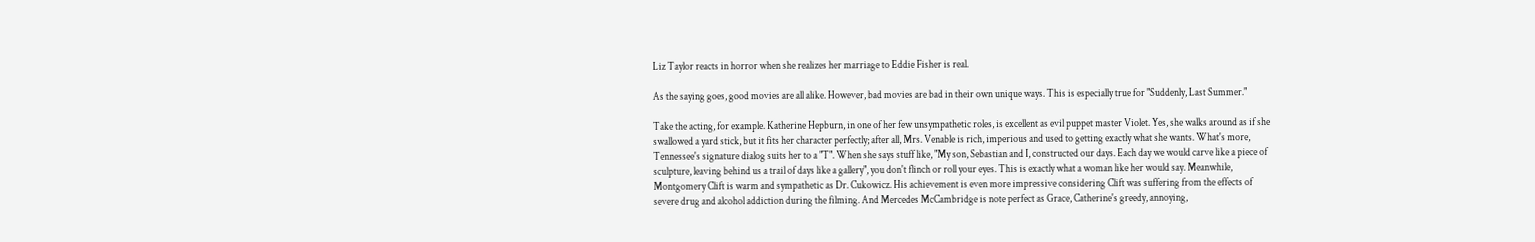Liz Taylor reacts in horror when she realizes her marriage to Eddie Fisher is real.

As the saying goes, good movies are all alike. However, bad movies are bad in their own unique ways. This is especially true for "Suddenly, Last Summer."

Take the acting, for example. Katherine Hepburn, in one of her few unsympathetic roles, is excellent as evil puppet master Violet. Yes, she walks around as if she swallowed a yard stick, but it fits her character perfectly; after all, Mrs. Venable is rich, imperious and used to getting exactly what she wants. What's more, Tennessee's signature dialog suits her to a "T". When she says stuff like, "My son, Sebastian and I, constructed our days. Each day we would carve like a piece of sculpture, leaving behind us a trail of days like a gallery", you don't flinch or roll your eyes. This is exactly what a woman like her would say. Meanwhile, Montgomery Clift is warm and sympathetic as Dr. Cukowicz. His achievement is even more impressive considering Clift was suffering from the effects of severe drug and alcohol addiction during the filming. And Mercedes McCambridge is note perfect as Grace, Catherine's greedy, annoying,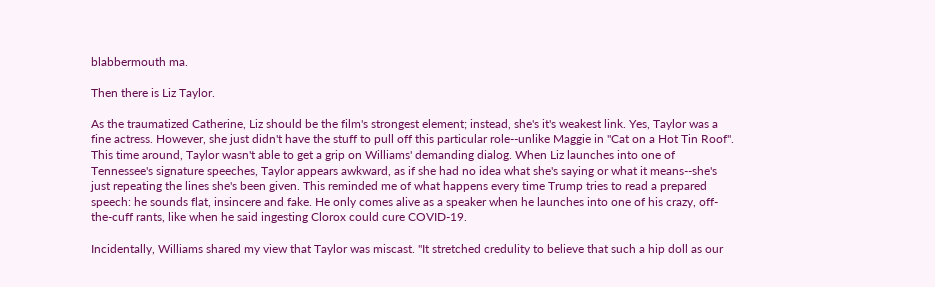blabbermouth ma.

Then there is Liz Taylor.

As the traumatized Catherine, Liz should be the film's strongest element; instead, she's it's weakest link. Yes, Taylor was a fine actress. However, she just didn't have the stuff to pull off this particular role--unlike Maggie in "Cat on a Hot Tin Roof". This time around, Taylor wasn't able to get a grip on Williams' demanding dialog. When Liz launches into one of Tennessee's signature speeches, Taylor appears awkward, as if she had no idea what she's saying or what it means--she's just repeating the lines she's been given. This reminded me of what happens every time Trump tries to read a prepared speech: he sounds flat, insincere and fake. He only comes alive as a speaker when he launches into one of his crazy, off-the-cuff rants, like when he said ingesting Clorox could cure COVID-19.

Incidentally, Williams shared my view that Taylor was miscast. "It stretched credulity to believe that such a hip doll as our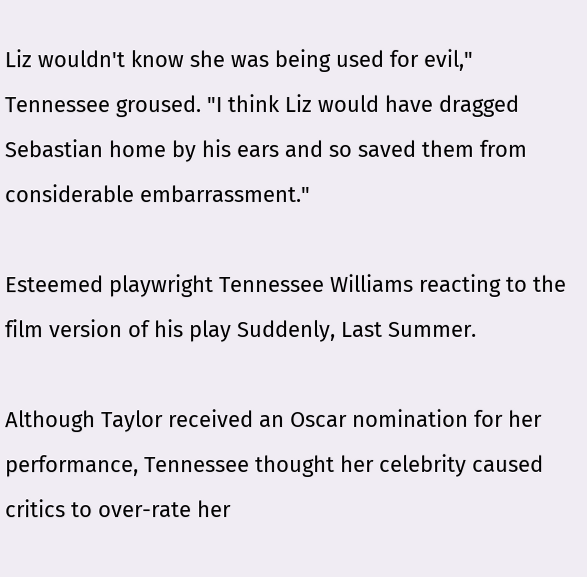Liz wouldn't know she was being used for evil," Tennessee groused. "I think Liz would have dragged Sebastian home by his ears and so saved them from considerable embarrassment."

Esteemed playwright Tennessee Williams reacting to the film version of his play Suddenly, Last Summer.

Although Taylor received an Oscar nomination for her performance, Tennessee thought her celebrity caused critics to over-rate her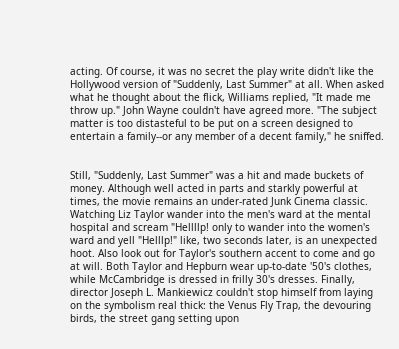acting. Of course, it was no secret the play write didn't like the Hollywood version of "Suddenly, Last Summer" at all. When asked what he thought about the flick, Williams replied, "It made me throw up." John Wayne couldn't have agreed more. "The subject matter is too distasteful to be put on a screen designed to entertain a family--or any member of a decent family," he sniffed.


Still, "Suddenly, Last Summer" was a hit and made buckets of money. Although well acted in parts and starkly powerful at times, the movie remains an under-rated Junk Cinema classic. Watching Liz Taylor wander into the men's ward at the mental hospital and scream "Hellllp! only to wander into the women's ward and yell "Helllp!" like, two seconds later, is an unexpected hoot. Also look out for Taylor's southern accent to come and go at will. Both Taylor and Hepburn wear up-to-date '50's clothes, while McCambridge is dressed in frilly 30's dresses. Finally, director Joseph L. Mankiewicz couldn't stop himself from laying on the symbolism real thick: the Venus Fly Trap, the devouring birds, the street gang setting upon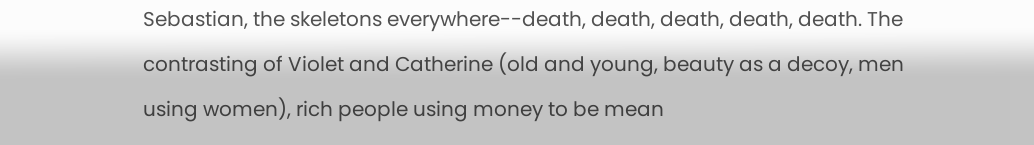Sebastian, the skeletons everywhere--death, death, death, death, death. The contrasting of Violet and Catherine (old and young, beauty as a decoy, men using women), rich people using money to be mean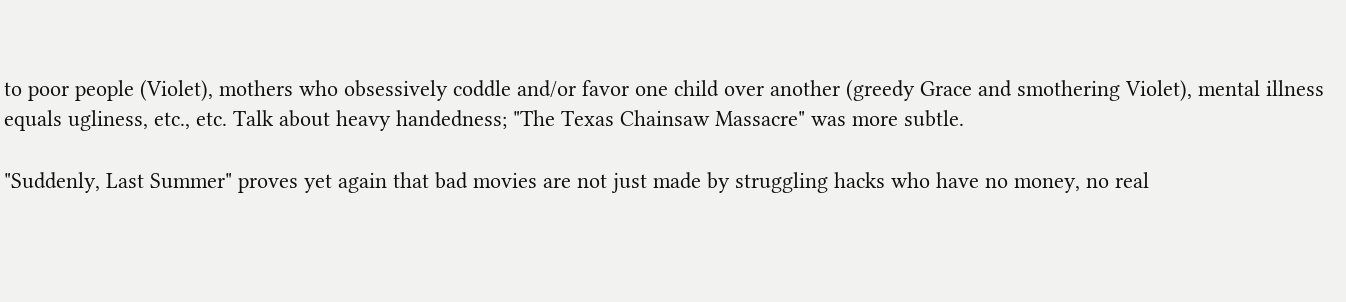to poor people (Violet), mothers who obsessively coddle and/or favor one child over another (greedy Grace and smothering Violet), mental illness equals ugliness, etc., etc. Talk about heavy handedness; "The Texas Chainsaw Massacre" was more subtle.

"Suddenly, Last Summer" proves yet again that bad movies are not just made by struggling hacks who have no money, no real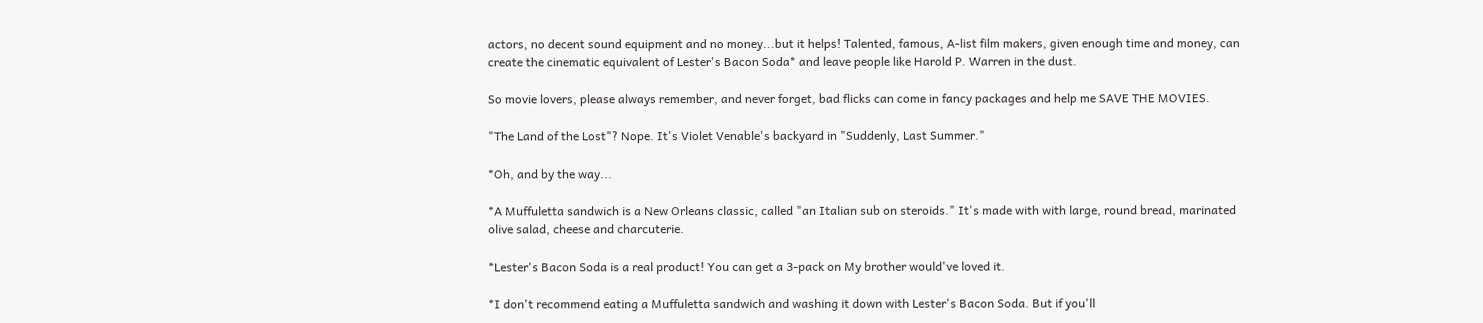actors, no decent sound equipment and no money...but it helps! Talented, famous, A-list film makers, given enough time and money, can create the cinematic equivalent of Lester's Bacon Soda* and leave people like Harold P. Warren in the dust.

So movie lovers, please always remember, and never forget, bad flicks can come in fancy packages and help me SAVE THE MOVIES.

"The Land of the Lost"? Nope. It's Violet Venable's backyard in "Suddenly, Last Summer."

*Oh, and by the way...

*A Muffuletta sandwich is a New Orleans classic, called "an Italian sub on steroids." It's made with with large, round bread, marinated olive salad, cheese and charcuterie.

*Lester's Bacon Soda is a real product! You can get a 3-pack on My brother would've loved it.

*I don't recommend eating a Muffuletta sandwich and washing it down with Lester's Bacon Soda. But if you'll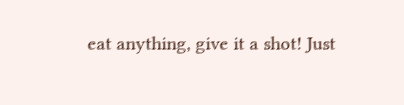eat anything, give it a shot! Just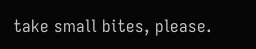take small bites, please.